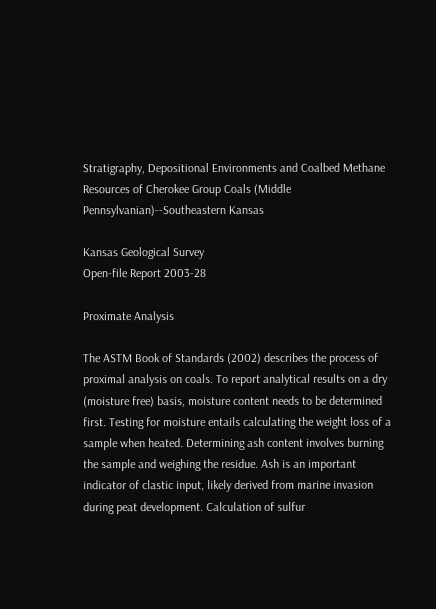Stratigraphy, Depositional Environments and Coalbed Methane Resources of Cherokee Group Coals (Middle Pennsylvanian)--Southeastern Kansas

Kansas Geological Survey
Open-file Report 2003-28

Proximate Analysis

The ASTM Book of Standards (2002) describes the process of proximal analysis on coals. To report analytical results on a dry (moisture free) basis, moisture content needs to be determined first. Testing for moisture entails calculating the weight loss of a sample when heated. Determining ash content involves burning the sample and weighing the residue. Ash is an important indicator of clastic input, likely derived from marine invasion during peat development. Calculation of sulfur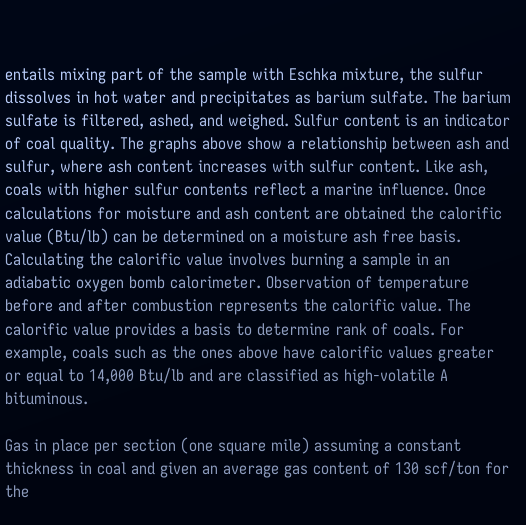entails mixing part of the sample with Eschka mixture, the sulfur dissolves in hot water and precipitates as barium sulfate. The barium sulfate is filtered, ashed, and weighed. Sulfur content is an indicator of coal quality. The graphs above show a relationship between ash and sulfur, where ash content increases with sulfur content. Like ash, coals with higher sulfur contents reflect a marine influence. Once calculations for moisture and ash content are obtained the calorific value (Btu/lb) can be determined on a moisture ash free basis. Calculating the calorific value involves burning a sample in an adiabatic oxygen bomb calorimeter. Observation of temperature before and after combustion represents the calorific value. The calorific value provides a basis to determine rank of coals. For example, coals such as the ones above have calorific values greater or equal to 14,000 Btu/lb and are classified as high-volatile A bituminous.

Gas in place per section (one square mile) assuming a constant thickness in coal and given an average gas content of 130 scf/ton for the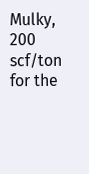Mulky, 200 scf/ton for the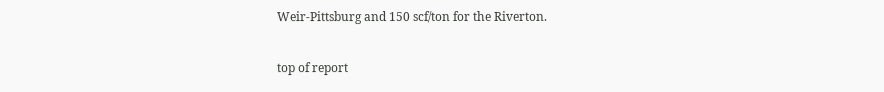Weir-Pittsburg and 150 scf/ton for the Riverton.

top of report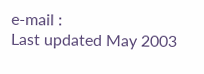e-mail :
Last updated May 2003